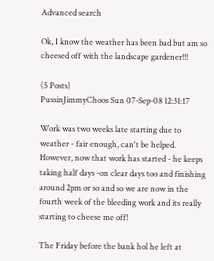Advanced search

Ok, I know the weather has been bad but am so cheesed off with the landscape gardener!!!

(5 Posts)
PussinJimmyChoos Sun 07-Sep-08 12:31:17

Work was two weeks late starting due to weather - fair enough, can't be helped. However, now that work has started - he keeps taking half days -on clear days too and finishing around 2pm or so and so we are now in the fourth week of the bleeding work and its really starting to cheese me off!

The Friday before the bank hol he left at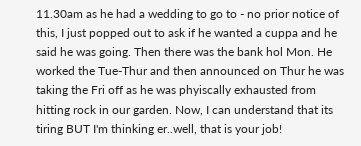11.30am as he had a wedding to go to - no prior notice of this, I just popped out to ask if he wanted a cuppa and he said he was going. Then there was the bank hol Mon. He worked the Tue-Thur and then announced on Thur he was taking the Fri off as he was phyiscally exhausted from hitting rock in our garden. Now, I can understand that its tiring BUT I'm thinking er..well, that is your job!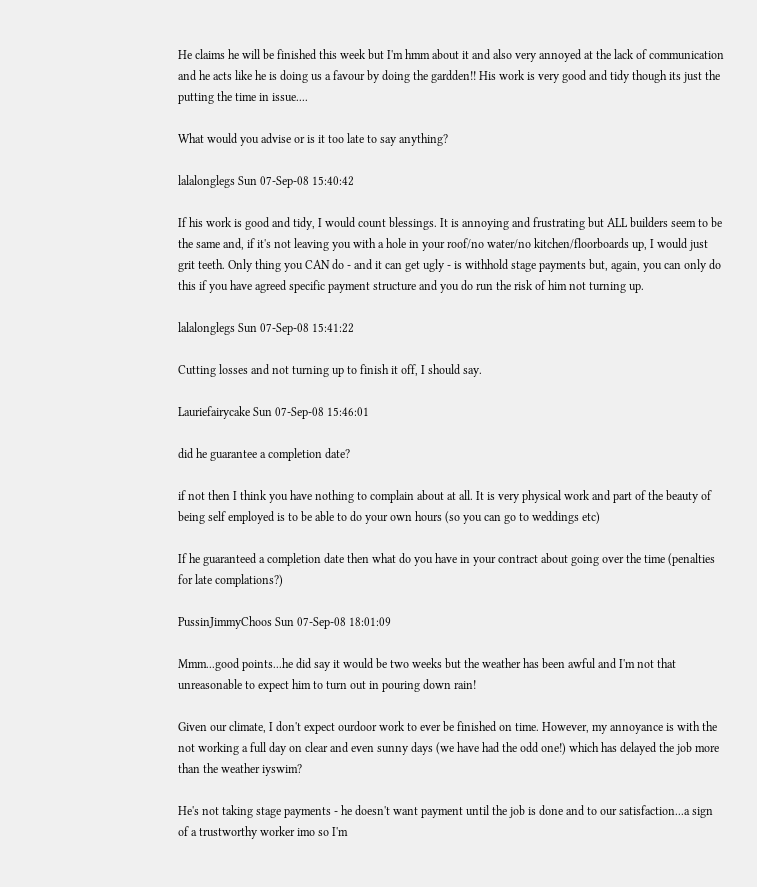He claims he will be finished this week but I'm hmm about it and also very annoyed at the lack of communication and he acts like he is doing us a favour by doing the gardden!! His work is very good and tidy though its just the putting the time in issue....

What would you advise or is it too late to say anything?

lalalonglegs Sun 07-Sep-08 15:40:42

If his work is good and tidy, I would count blessings. It is annoying and frustrating but ALL builders seem to be the same and, if it's not leaving you with a hole in your roof/no water/no kitchen/floorboards up, I would just grit teeth. Only thing you CAN do - and it can get ugly - is withhold stage payments but, again, you can only do this if you have agreed specific payment structure and you do run the risk of him not turning up.

lalalonglegs Sun 07-Sep-08 15:41:22

Cutting losses and not turning up to finish it off, I should say.

Lauriefairycake Sun 07-Sep-08 15:46:01

did he guarantee a completion date?

if not then I think you have nothing to complain about at all. It is very physical work and part of the beauty of being self employed is to be able to do your own hours (so you can go to weddings etc)

If he guaranteed a completion date then what do you have in your contract about going over the time (penalties for late complations?)

PussinJimmyChoos Sun 07-Sep-08 18:01:09

Mmm...good points...he did say it would be two weeks but the weather has been awful and I'm not that unreasonable to expect him to turn out in pouring down rain!

Given our climate, I don't expect ourdoor work to ever be finished on time. However, my annoyance is with the not working a full day on clear and even sunny days (we have had the odd one!) which has delayed the job more than the weather iyswim?

He's not taking stage payments - he doesn't want payment until the job is done and to our satisfaction...a sign of a trustworthy worker imo so I'm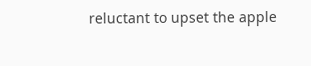reluctant to upset the apple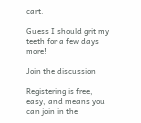cart.

Guess I should grit my teeth for a few days more!

Join the discussion

Registering is free, easy, and means you can join in the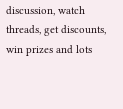discussion, watch threads, get discounts, win prizes and lots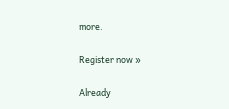more.

Register now »

Already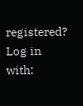registered? Log in with: